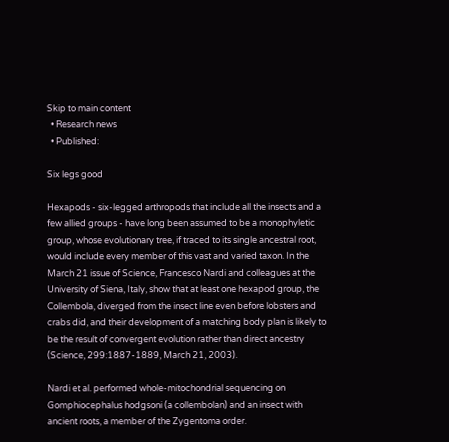Skip to main content
  • Research news
  • Published:

Six legs good

Hexapods - six-legged arthropods that include all the insects and a few allied groups - have long been assumed to be a monophyletic group, whose evolutionary tree, if traced to its single ancestral root, would include every member of this vast and varied taxon. In the March 21 issue of Science, Francesco Nardi and colleagues at the University of Siena, Italy, show that at least one hexapod group, the Collembola, diverged from the insect line even before lobsters and crabs did, and their development of a matching body plan is likely to be the result of convergent evolution rather than direct ancestry (Science, 299:1887-1889, March 21, 2003).

Nardi et al. performed whole-mitochondrial sequencing on Gomphiocephalus hodgsoni (a collembolan) and an insect with ancient roots, a member of the Zygentoma order.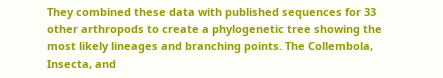They combined these data with published sequences for 33 other arthropods to create a phylogenetic tree showing the most likely lineages and branching points. The Collembola, Insecta, and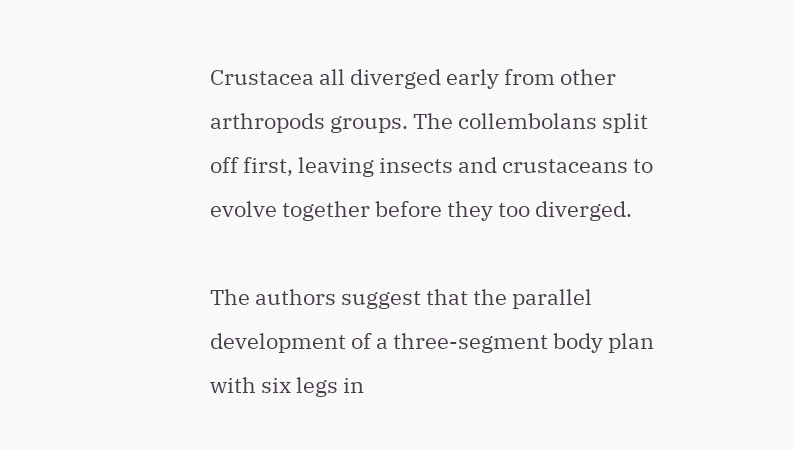Crustacea all diverged early from other arthropods groups. The collembolans split off first, leaving insects and crustaceans to evolve together before they too diverged.

The authors suggest that the parallel development of a three-segment body plan with six legs in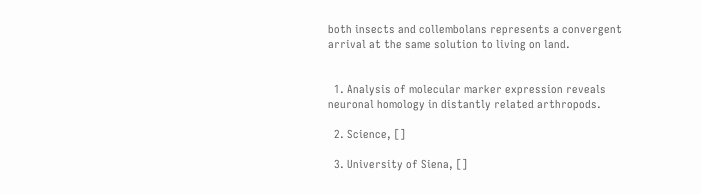both insects and collembolans represents a convergent arrival at the same solution to living on land.


  1. Analysis of molecular marker expression reveals neuronal homology in distantly related arthropods.

  2. Science, []

  3. University of Siena, []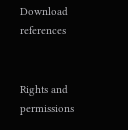Download references


Rights and permissions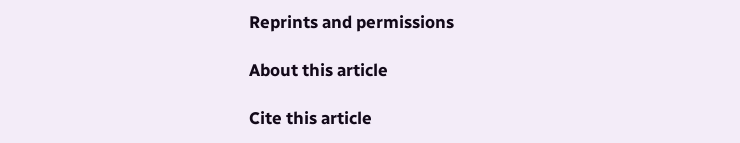Reprints and permissions

About this article

Cite this article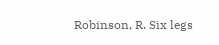Robinson, R. Six legs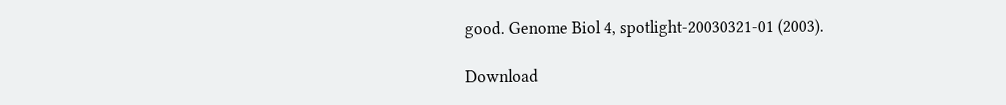good. Genome Biol 4, spotlight-20030321-01 (2003).

Download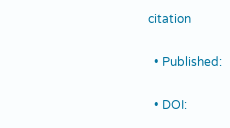citation

  • Published:

  • DOI: